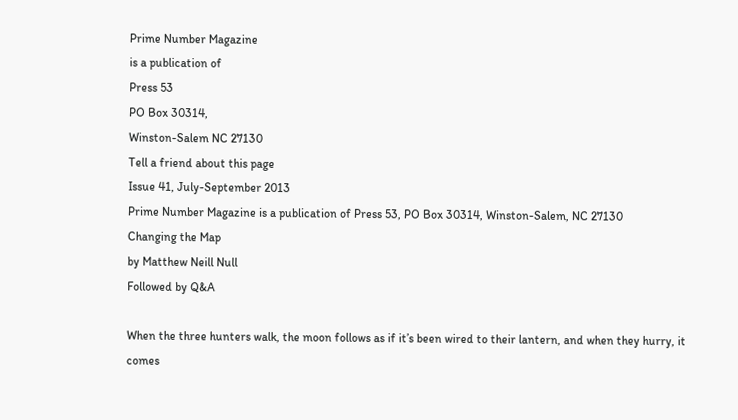Prime Number Magazine
is a publication of
Press 53
PO Box 30314,
Winston-Salem NC 27130
Tell a friend about this page
Issue 41, July-September 2013
Prime Number Magazine is a publication of Press 53, PO Box 30314, Winston-Salem, NC 27130
Changing the Map
by Matthew Neill Null
Followed by Q&A

When the three hunters walk, the moon follows as if it’s been wired to their lantern, and when they hurry, it comes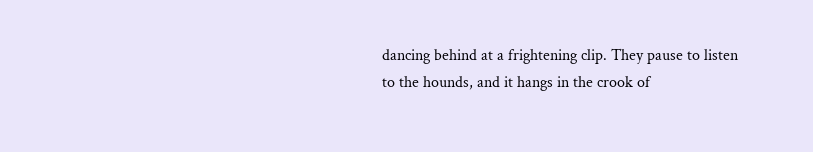dancing behind at a frightening clip. They pause to listen to the hounds, and it hangs in the crook of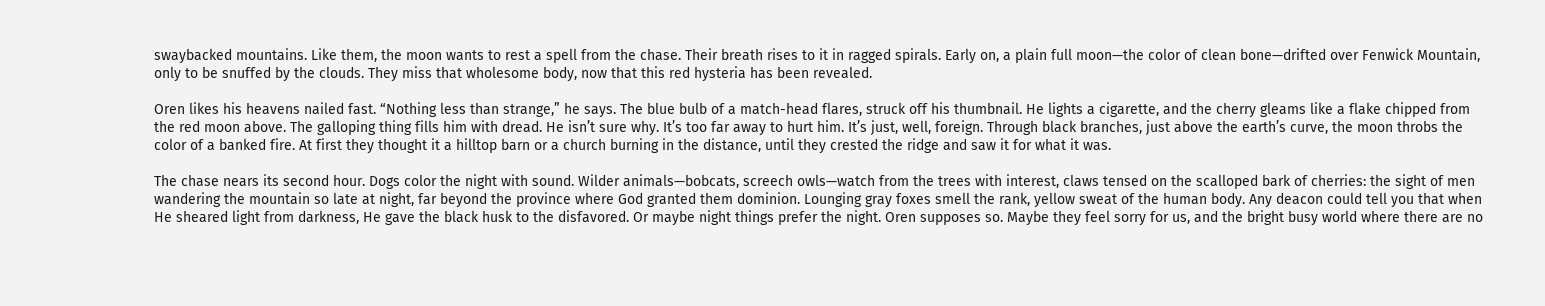swaybacked mountains. Like them, the moon wants to rest a spell from the chase. Their breath rises to it in ragged spirals. Early on, a plain full moon—the color of clean bone—drifted over Fenwick Mountain, only to be snuffed by the clouds. They miss that wholesome body, now that this red hysteria has been revealed.

Oren likes his heavens nailed fast. “Nothing less than strange,” he says. The blue bulb of a match-head flares, struck off his thumbnail. He lights a cigarette, and the cherry gleams like a flake chipped from the red moon above. The galloping thing fills him with dread. He isn’t sure why. It’s too far away to hurt him. It’s just, well, foreign. Through black branches, just above the earth’s curve, the moon throbs the color of a banked fire. At first they thought it a hilltop barn or a church burning in the distance, until they crested the ridge and saw it for what it was.

The chase nears its second hour. Dogs color the night with sound. Wilder animals—bobcats, screech owls—watch from the trees with interest, claws tensed on the scalloped bark of cherries: the sight of men wandering the mountain so late at night, far beyond the province where God granted them dominion. Lounging gray foxes smell the rank, yellow sweat of the human body. Any deacon could tell you that when He sheared light from darkness, He gave the black husk to the disfavored. Or maybe night things prefer the night. Oren supposes so. Maybe they feel sorry for us, and the bright busy world where there are no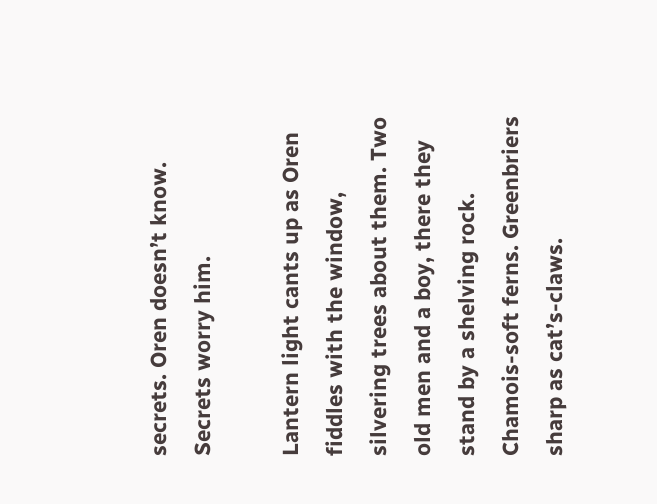secrets. Oren doesn’t know. Secrets worry him.

Lantern light cants up as Oren fiddles with the window, silvering trees about them. Two old men and a boy, there they stand by a shelving rock. Chamois-soft ferns. Greenbriers sharp as cat’s-claws.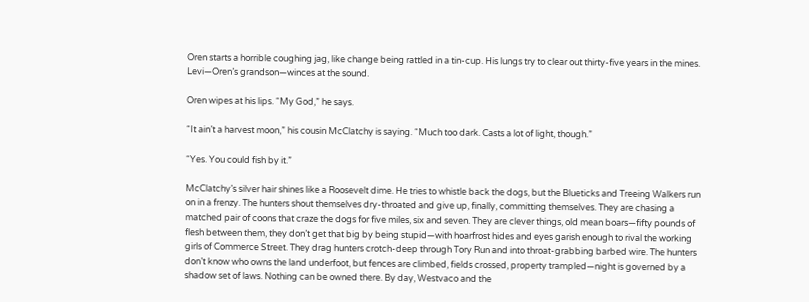Oren starts a horrible coughing jag, like change being rattled in a tin-cup. His lungs try to clear out thirty-five years in the mines. Levi—Oren’s grandson—winces at the sound.

Oren wipes at his lips. “My God,” he says.

“It ain’t a harvest moon,” his cousin McClatchy is saying. “Much too dark. Casts a lot of light, though.”

“Yes. You could fish by it.”

McClatchy’s silver hair shines like a Roosevelt dime. He tries to whistle back the dogs, but the Blueticks and Treeing Walkers run on in a frenzy. The hunters shout themselves dry-throated and give up, finally, committing themselves. They are chasing a matched pair of coons that craze the dogs for five miles, six and seven. They are clever things, old mean boars—fifty pounds of flesh between them, they don’t get that big by being stupid—with hoarfrost hides and eyes garish enough to rival the working girls of Commerce Street. They drag hunters crotch-deep through Tory Run and into throat-grabbing barbed wire. The hunters don’t know who owns the land underfoot, but fences are climbed, fields crossed, property trampled—night is governed by a shadow set of laws. Nothing can be owned there. By day, Westvaco and the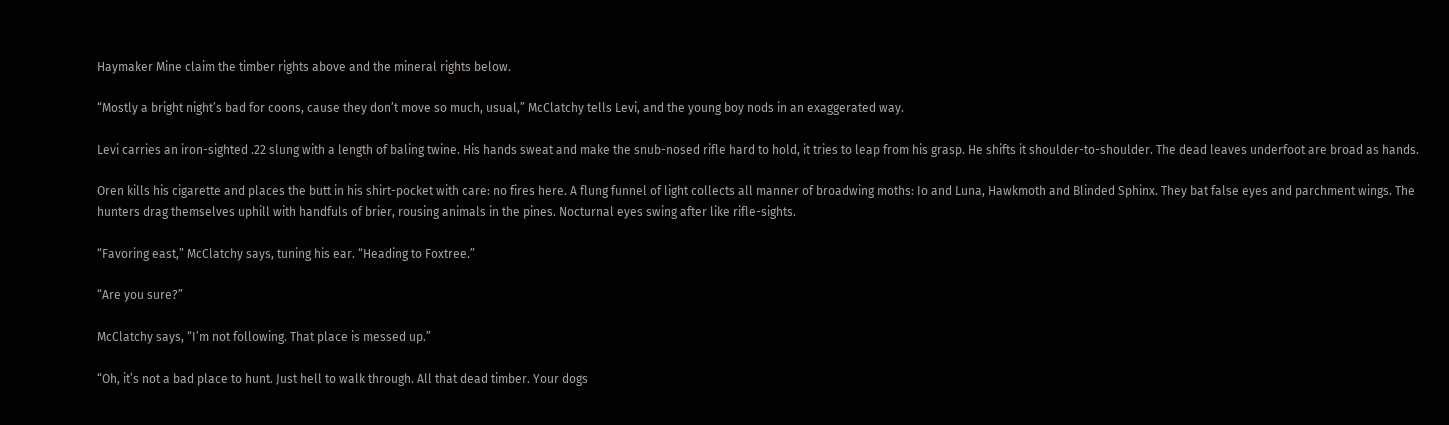Haymaker Mine claim the timber rights above and the mineral rights below.

“Mostly a bright night’s bad for coons, cause they don’t move so much, usual,” McClatchy tells Levi, and the young boy nods in an exaggerated way.

Levi carries an iron-sighted .22 slung with a length of baling twine. His hands sweat and make the snub-nosed rifle hard to hold, it tries to leap from his grasp. He shifts it shoulder-to-shoulder. The dead leaves underfoot are broad as hands.

Oren kills his cigarette and places the butt in his shirt-pocket with care: no fires here. A flung funnel of light collects all manner of broadwing moths: Io and Luna, Hawkmoth and Blinded Sphinx. They bat false eyes and parchment wings. The hunters drag themselves uphill with handfuls of brier, rousing animals in the pines. Nocturnal eyes swing after like rifle-sights.

“Favoring east,” McClatchy says, tuning his ear. “Heading to Foxtree.”

“Are you sure?”

McClatchy says, “I’m not following. That place is messed up.”

“Oh, it’s not a bad place to hunt. Just hell to walk through. All that dead timber. Your dogs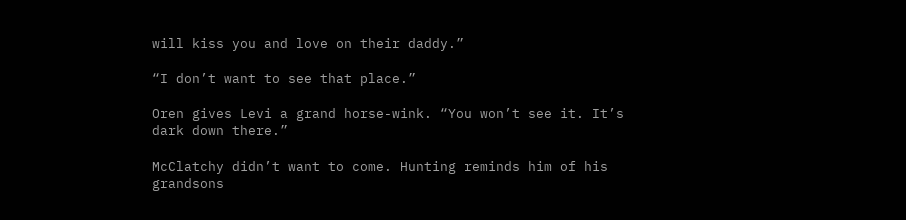will kiss you and love on their daddy.”

“I don’t want to see that place.”

Oren gives Levi a grand horse-wink. “You won’t see it. It’s dark down there.”

McClatchy didn’t want to come. Hunting reminds him of his grandsons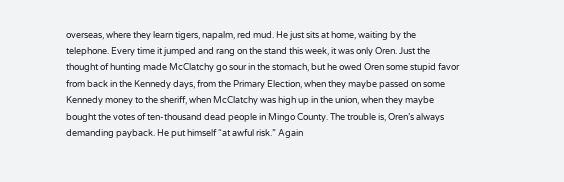overseas, where they learn tigers, napalm, red mud. He just sits at home, waiting by the telephone. Every time it jumped and rang on the stand this week, it was only Oren. Just the thought of hunting made McClatchy go sour in the stomach, but he owed Oren some stupid favor from back in the Kennedy days, from the Primary Election, when they maybe passed on some Kennedy money to the sheriff, when McClatchy was high up in the union, when they maybe bought the votes of ten-thousand dead people in Mingo County. The trouble is, Oren’s always demanding payback. He put himself “at awful risk.” Again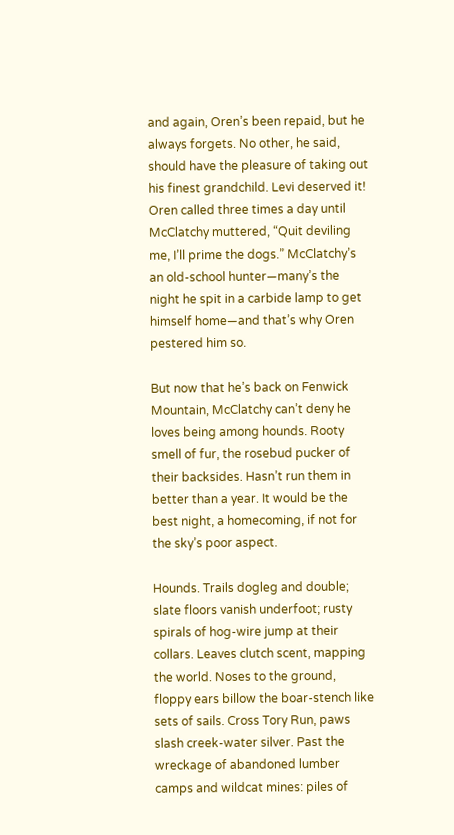and again, Oren’s been repaid, but he always forgets. No other, he said, should have the pleasure of taking out his finest grandchild. Levi deserved it! Oren called three times a day until McClatchy muttered, “Quit deviling me, I’ll prime the dogs.” McClatchy’s an old-school hunter—many’s the night he spit in a carbide lamp to get himself home—and that’s why Oren pestered him so.

But now that he’s back on Fenwick Mountain, McClatchy can’t deny he loves being among hounds. Rooty smell of fur, the rosebud pucker of their backsides. Hasn’t run them in better than a year. It would be the best night, a homecoming, if not for the sky’s poor aspect.

Hounds. Trails dogleg and double; slate floors vanish underfoot; rusty spirals of hog-wire jump at their collars. Leaves clutch scent, mapping the world. Noses to the ground, floppy ears billow the boar-stench like sets of sails. Cross Tory Run, paws slash creek-water silver. Past the wreckage of abandoned lumber camps and wildcat mines: piles of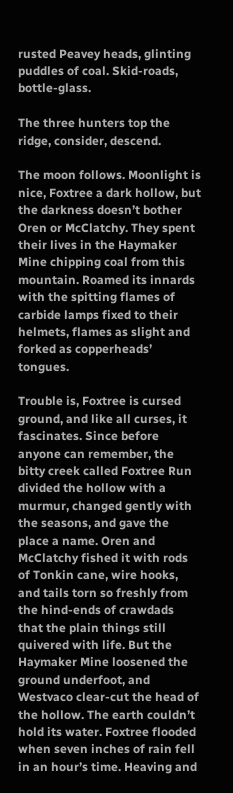rusted Peavey heads, glinting puddles of coal. Skid-roads, bottle-glass.

The three hunters top the ridge, consider, descend.

The moon follows. Moonlight is nice, Foxtree a dark hollow, but the darkness doesn’t bother Oren or McClatchy. They spent their lives in the Haymaker Mine chipping coal from this mountain. Roamed its innards with the spitting flames of carbide lamps fixed to their helmets, flames as slight and forked as copperheads’ tongues.

Trouble is, Foxtree is cursed ground, and like all curses, it fascinates. Since before anyone can remember, the bitty creek called Foxtree Run divided the hollow with a murmur, changed gently with the seasons, and gave the place a name. Oren and McClatchy fished it with rods of Tonkin cane, wire hooks, and tails torn so freshly from the hind-ends of crawdads that the plain things still quivered with life. But the Haymaker Mine loosened the ground underfoot, and Westvaco clear-cut the head of the hollow. The earth couldn’t hold its water. Foxtree flooded when seven inches of rain fell in an hour’s time. Heaving and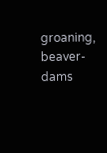groaning, beaver-dams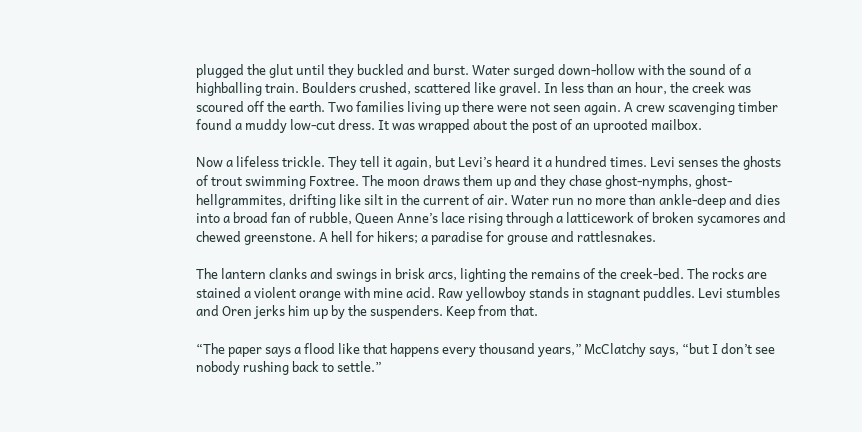plugged the glut until they buckled and burst. Water surged down-hollow with the sound of a highballing train. Boulders crushed, scattered like gravel. In less than an hour, the creek was scoured off the earth. Two families living up there were not seen again. A crew scavenging timber found a muddy low-cut dress. It was wrapped about the post of an uprooted mailbox.

Now a lifeless trickle. They tell it again, but Levi’s heard it a hundred times. Levi senses the ghosts of trout swimming Foxtree. The moon draws them up and they chase ghost-nymphs, ghost-hellgrammites, drifting like silt in the current of air. Water run no more than ankle-deep and dies into a broad fan of rubble, Queen Anne’s lace rising through a latticework of broken sycamores and chewed greenstone. A hell for hikers; a paradise for grouse and rattlesnakes.

The lantern clanks and swings in brisk arcs, lighting the remains of the creek-bed. The rocks are stained a violent orange with mine acid. Raw yellowboy stands in stagnant puddles. Levi stumbles and Oren jerks him up by the suspenders. Keep from that.

“The paper says a flood like that happens every thousand years,” McClatchy says, “but I don’t see nobody rushing back to settle.”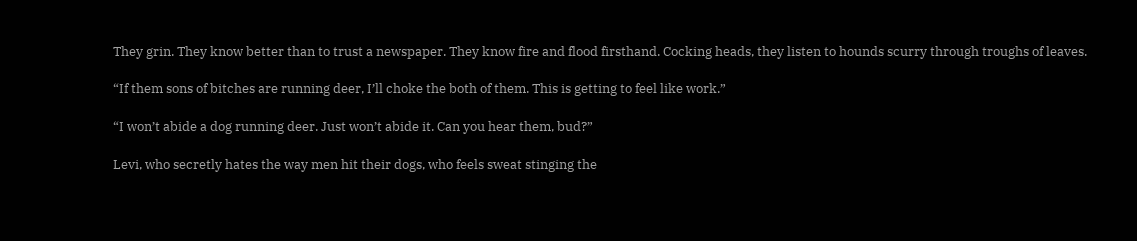They grin. They know better than to trust a newspaper. They know fire and flood firsthand. Cocking heads, they listen to hounds scurry through troughs of leaves.

“If them sons of bitches are running deer, I’ll choke the both of them. This is getting to feel like work.”

“I won’t abide a dog running deer. Just won’t abide it. Can you hear them, bud?”

Levi, who secretly hates the way men hit their dogs, who feels sweat stinging the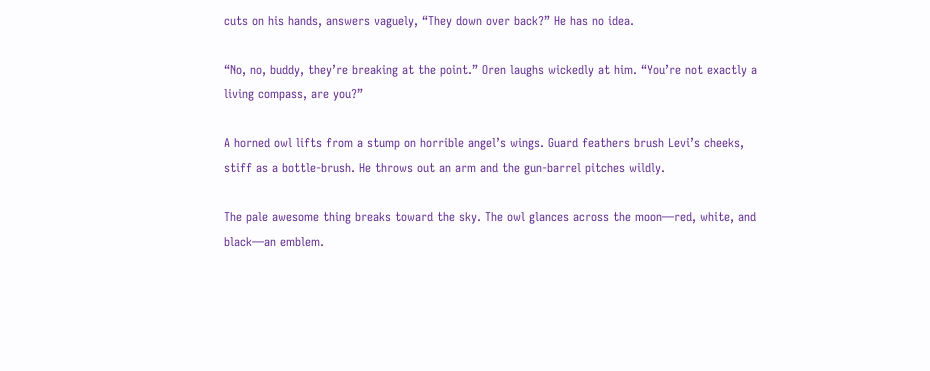cuts on his hands, answers vaguely, “They down over back?” He has no idea.

“No, no, buddy, they’re breaking at the point.” Oren laughs wickedly at him. “You’re not exactly a living compass, are you?”

A horned owl lifts from a stump on horrible angel’s wings. Guard feathers brush Levi’s cheeks, stiff as a bottle-brush. He throws out an arm and the gun-barrel pitches wildly.

The pale awesome thing breaks toward the sky. The owl glances across the moon—red, white, and black—an emblem.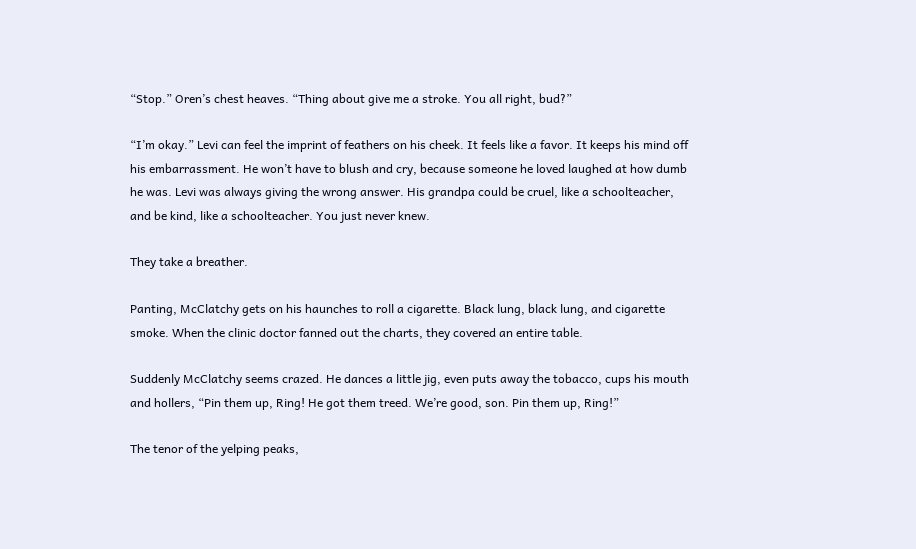“Stop.” Oren’s chest heaves. “Thing about give me a stroke. You all right, bud?”

“I’m okay.” Levi can feel the imprint of feathers on his cheek. It feels like a favor. It keeps his mind off his embarrassment. He won’t have to blush and cry, because someone he loved laughed at how dumb he was. Levi was always giving the wrong answer. His grandpa could be cruel, like a schoolteacher, and be kind, like a schoolteacher. You just never knew.

They take a breather.

Panting, McClatchy gets on his haunches to roll a cigarette. Black lung, black lung, and cigarette smoke. When the clinic doctor fanned out the charts, they covered an entire table.

Suddenly McClatchy seems crazed. He dances a little jig, even puts away the tobacco, cups his mouth and hollers, “Pin them up, Ring! He got them treed. We’re good, son. Pin them up, Ring!”

The tenor of the yelping peaks,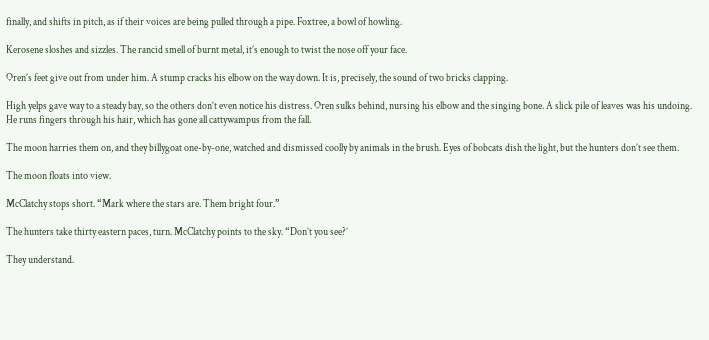finally, and shifts in pitch, as if their voices are being pulled through a pipe. Foxtree, a bowl of howling.

Kerosene sloshes and sizzles. The rancid smell of burnt metal, it’s enough to twist the nose off your face.

Oren’s feet give out from under him. A stump cracks his elbow on the way down. It is, precisely, the sound of two bricks clapping.

High yelps gave way to a steady bay, so the others don’t even notice his distress. Oren sulks behind, nursing his elbow and the singing bone. A slick pile of leaves was his undoing. He runs fingers through his hair, which has gone all cattywampus from the fall.

The moon harries them on, and they billygoat one-by-one, watched and dismissed coolly by animals in the brush. Eyes of bobcats dish the light, but the hunters don’t see them.

The moon floats into view.

McClatchy stops short. “Mark where the stars are. Them bright four.”

The hunters take thirty eastern paces, turn. McClatchy points to the sky. “Don’t you see?’

They understand.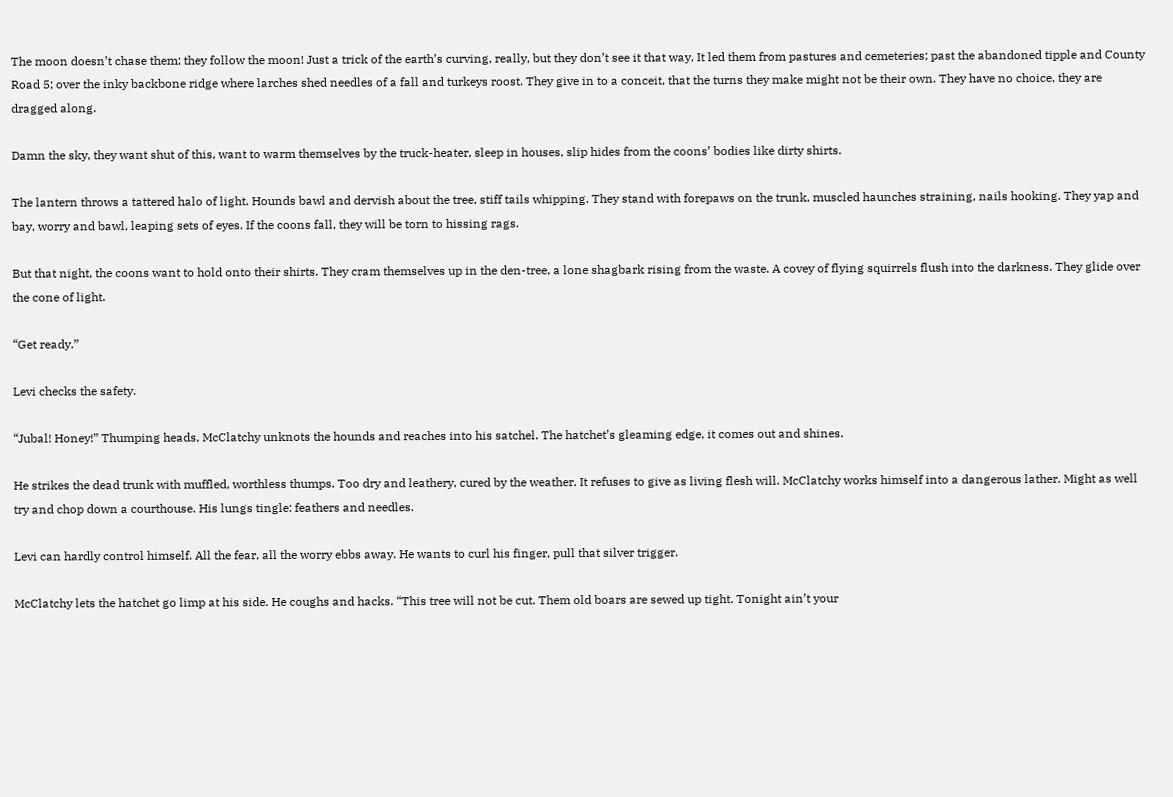The moon doesn’t chase them; they follow the moon! Just a trick of the earth’s curving, really, but they don’t see it that way. It led them from pastures and cemeteries; past the abandoned tipple and County Road 5; over the inky backbone ridge where larches shed needles of a fall and turkeys roost. They give in to a conceit, that the turns they make might not be their own. They have no choice, they are dragged along.

Damn the sky, they want shut of this, want to warm themselves by the truck-heater, sleep in houses, slip hides from the coons’ bodies like dirty shirts.

The lantern throws a tattered halo of light. Hounds bawl and dervish about the tree, stiff tails whipping. They stand with forepaws on the trunk, muscled haunches straining, nails hooking. They yap and bay, worry and bawl, leaping sets of eyes. If the coons fall, they will be torn to hissing rags.

But that night, the coons want to hold onto their shirts. They cram themselves up in the den-tree, a lone shagbark rising from the waste. A covey of flying squirrels flush into the darkness. They glide over the cone of light.

“Get ready.”

Levi checks the safety.

“Jubal! Honey!” Thumping heads, McClatchy unknots the hounds and reaches into his satchel. The hatchet’s gleaming edge, it comes out and shines.

He strikes the dead trunk with muffled, worthless thumps. Too dry and leathery, cured by the weather. It refuses to give as living flesh will. McClatchy works himself into a dangerous lather. Might as well try and chop down a courthouse. His lungs tingle: feathers and needles.

Levi can hardly control himself. All the fear, all the worry ebbs away. He wants to curl his finger, pull that silver trigger.

McClatchy lets the hatchet go limp at his side. He coughs and hacks. “This tree will not be cut. Them old boars are sewed up tight. Tonight ain’t your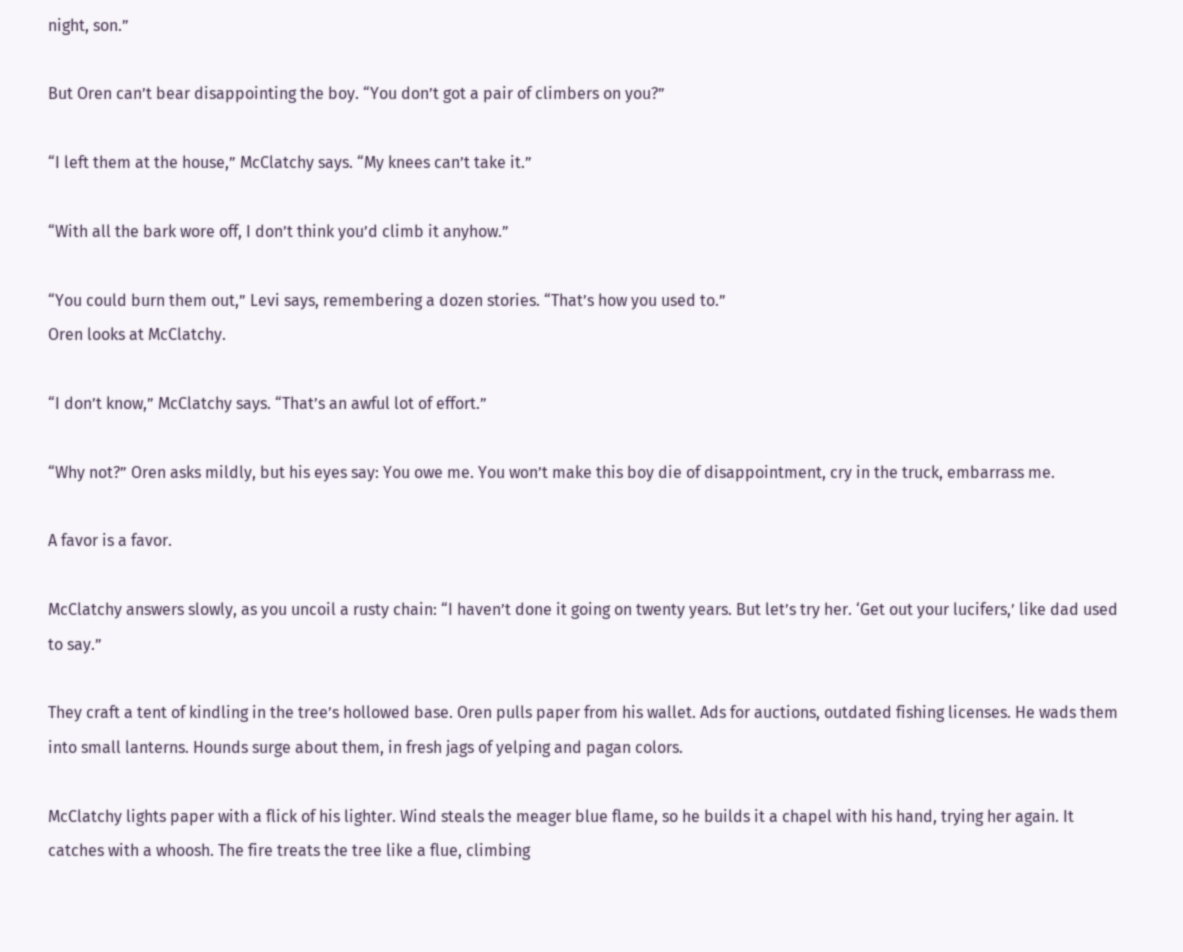night, son.”

But Oren can’t bear disappointing the boy. “You don’t got a pair of climbers on you?”

“I left them at the house,” McClatchy says. “My knees can’t take it.”

“With all the bark wore off, I don’t think you’d climb it anyhow.”

“You could burn them out,” Levi says, remembering a dozen stories. “That’s how you used to.”
Oren looks at McClatchy.

“I don’t know,” McClatchy says. “That’s an awful lot of effort.”

“Why not?” Oren asks mildly, but his eyes say: You owe me. You won’t make this boy die of disappointment, cry in the truck, embarrass me.

A favor is a favor.

McClatchy answers slowly, as you uncoil a rusty chain: “I haven’t done it going on twenty years. But let’s try her. ‘Get out your lucifers,’ like dad used to say.”

They craft a tent of kindling in the tree’s hollowed base. Oren pulls paper from his wallet. Ads for auctions, outdated fishing licenses. He wads them into small lanterns. Hounds surge about them, in fresh jags of yelping and pagan colors.

McClatchy lights paper with a flick of his lighter. Wind steals the meager blue flame, so he builds it a chapel with his hand, trying her again. It catches with a whoosh. The fire treats the tree like a flue, climbing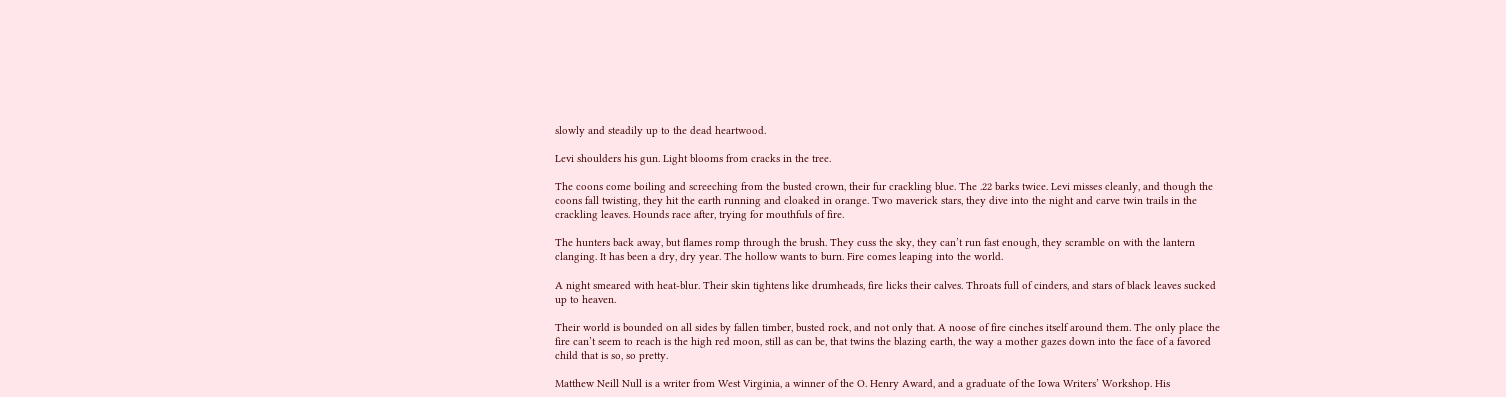slowly and steadily up to the dead heartwood.

Levi shoulders his gun. Light blooms from cracks in the tree.

The coons come boiling and screeching from the busted crown, their fur crackling blue. The .22 barks twice. Levi misses cleanly, and though the coons fall twisting, they hit the earth running and cloaked in orange. Two maverick stars, they dive into the night and carve twin trails in the crackling leaves. Hounds race after, trying for mouthfuls of fire.

The hunters back away, but flames romp through the brush. They cuss the sky, they can’t run fast enough, they scramble on with the lantern clanging. It has been a dry, dry year. The hollow wants to burn. Fire comes leaping into the world.

A night smeared with heat-blur. Their skin tightens like drumheads, fire licks their calves. Throats full of cinders, and stars of black leaves sucked up to heaven.

Their world is bounded on all sides by fallen timber, busted rock, and not only that. A noose of fire cinches itself around them. The only place the fire can’t seem to reach is the high red moon, still as can be, that twins the blazing earth, the way a mother gazes down into the face of a favored child that is so, so pretty.

Matthew Neill Null is a writer from West Virginia, a winner of the O. Henry Award, and a graduate of the Iowa Writers’ Workshop. His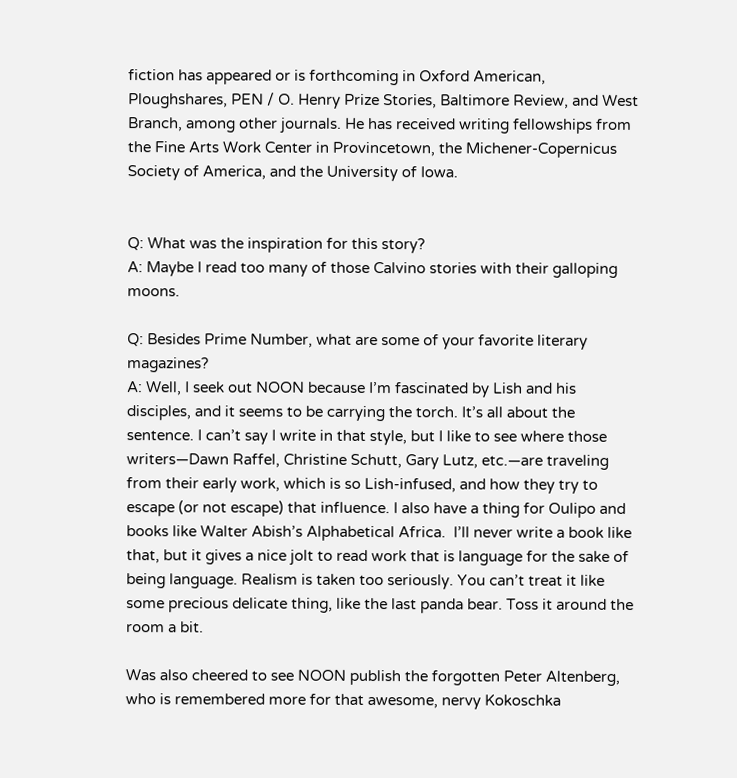fiction has appeared or is forthcoming in Oxford American, Ploughshares, PEN / O. Henry Prize Stories, Baltimore Review, and West Branch, among other journals. He has received writing fellowships from the Fine Arts Work Center in Provincetown, the Michener-Copernicus Society of America, and the University of Iowa.


Q: What was the inspiration for this story?
A: Maybe I read too many of those Calvino stories with their galloping moons.

Q: Besides Prime Number, what are some of your favorite literary magazines?
A: Well, I seek out NOON because I’m fascinated by Lish and his disciples, and it seems to be carrying the torch. It’s all about the sentence. I can’t say I write in that style, but I like to see where those writers—Dawn Raffel, Christine Schutt, Gary Lutz, etc.—are traveling from their early work, which is so Lish-infused, and how they try to escape (or not escape) that influence. I also have a thing for Oulipo and books like Walter Abish’s Alphabetical Africa.  I’ll never write a book like that, but it gives a nice jolt to read work that is language for the sake of being language. Realism is taken too seriously. You can’t treat it like some precious delicate thing, like the last panda bear. Toss it around the room a bit.

Was also cheered to see NOON publish the forgotten Peter Altenberg, who is remembered more for that awesome, nervy Kokoschka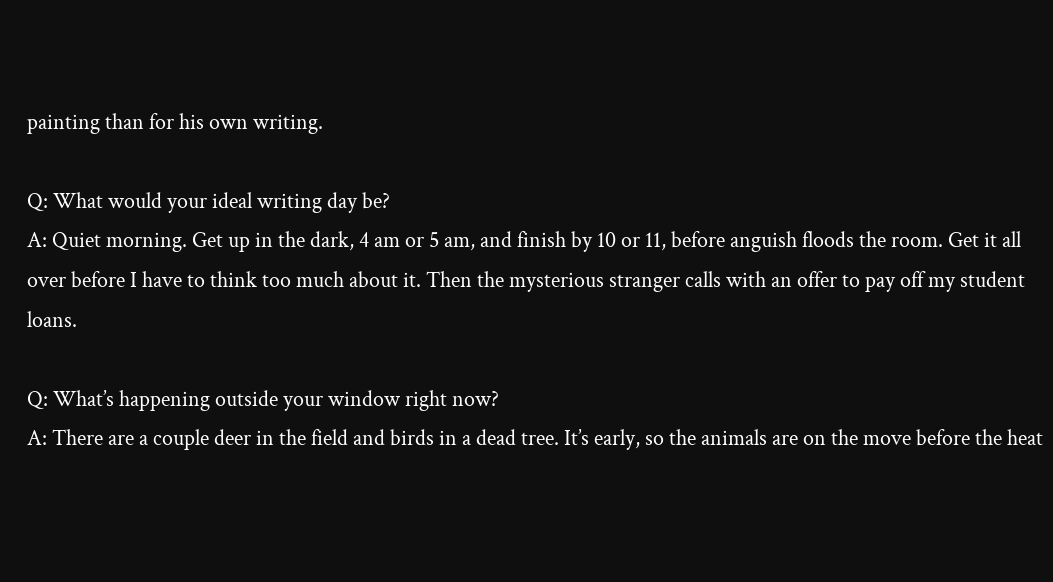painting than for his own writing.

Q: What would your ideal writing day be?
A: Quiet morning. Get up in the dark, 4 am or 5 am, and finish by 10 or 11, before anguish floods the room. Get it all over before I have to think too much about it. Then the mysterious stranger calls with an offer to pay off my student loans.

Q: What’s happening outside your window right now?
A: There are a couple deer in the field and birds in a dead tree. It’s early, so the animals are on the move before the heat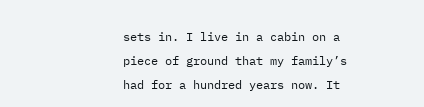sets in. I live in a cabin on a piece of ground that my family’s had for a hundred years now. It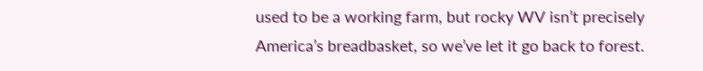used to be a working farm, but rocky WV isn’t precisely America’s breadbasket, so we’ve let it go back to forest.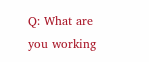Q: What are you working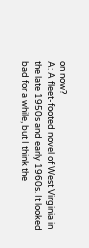on now?
A: A fleet-footed novel of West Virginia in the late 1950s and early 1960s. It looked bad for a while, but I think the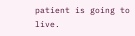patient is going to live.